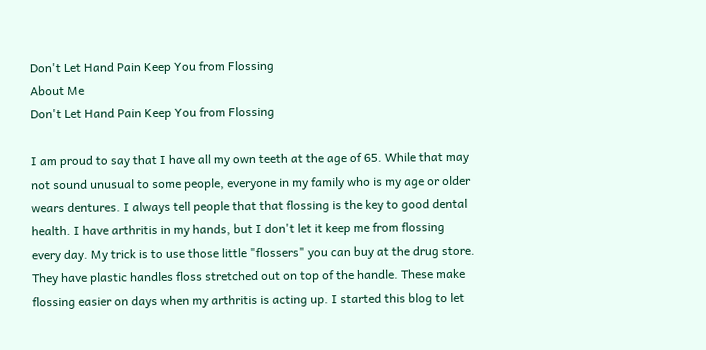Don't Let Hand Pain Keep You from Flossing
About Me
Don't Let Hand Pain Keep You from Flossing

I am proud to say that I have all my own teeth at the age of 65. While that may not sound unusual to some people, everyone in my family who is my age or older wears dentures. I always tell people that that flossing is the key to good dental health. I have arthritis in my hands, but I don't let it keep me from flossing every day. My trick is to use those little "flossers" you can buy at the drug store. They have plastic handles floss stretched out on top of the handle. These make flossing easier on days when my arthritis is acting up. I started this blog to let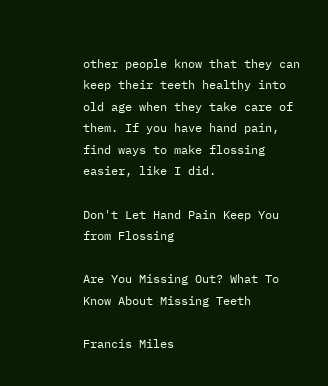other people know that they can keep their teeth healthy into old age when they take care of them. If you have hand pain, find ways to make flossing easier, like I did.

Don't Let Hand Pain Keep You from Flossing

Are You Missing Out? What To Know About Missing Teeth

Francis Miles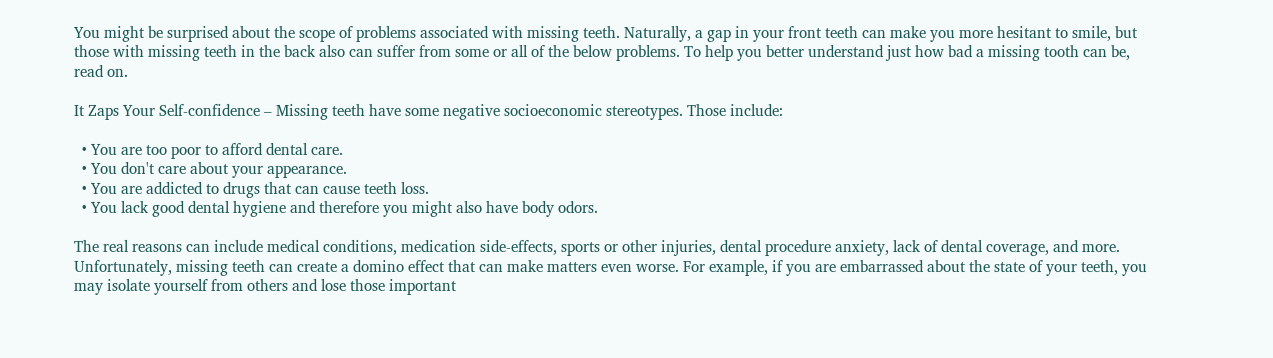You might be surprised about the scope of problems associated with missing teeth. Naturally, a gap in your front teeth can make you more hesitant to smile, but those with missing teeth in the back also can suffer from some or all of the below problems. To help you better understand just how bad a missing tooth can be, read on.

It Zaps Your Self-confidence – Missing teeth have some negative socioeconomic stereotypes. Those include:

  • You are too poor to afford dental care.
  • You don't care about your appearance.
  • You are addicted to drugs that can cause teeth loss.
  • You lack good dental hygiene and therefore you might also have body odors.

The real reasons can include medical conditions, medication side-effects, sports or other injuries, dental procedure anxiety, lack of dental coverage, and more. Unfortunately, missing teeth can create a domino effect that can make matters even worse. For example, if you are embarrassed about the state of your teeth, you may isolate yourself from others and lose those important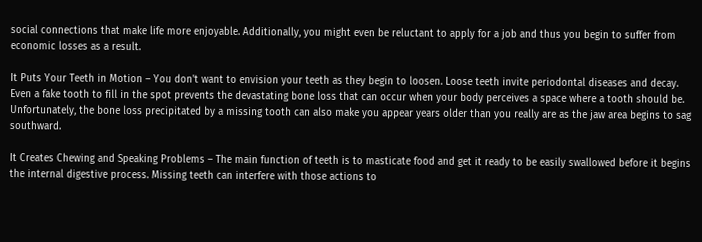social connections that make life more enjoyable. Additionally, you might even be reluctant to apply for a job and thus you begin to suffer from economic losses as a result.

It Puts Your Teeth in Motion – You don't want to envision your teeth as they begin to loosen. Loose teeth invite periodontal diseases and decay. Even a fake tooth to fill in the spot prevents the devastating bone loss that can occur when your body perceives a space where a tooth should be. Unfortunately, the bone loss precipitated by a missing tooth can also make you appear years older than you really are as the jaw area begins to sag southward.

It Creates Chewing and Speaking Problems – The main function of teeth is to masticate food and get it ready to be easily swallowed before it begins the internal digestive process. Missing teeth can interfere with those actions to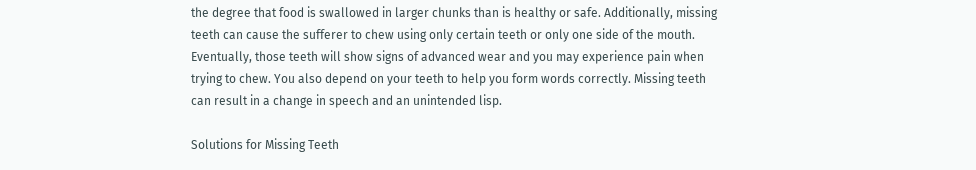the degree that food is swallowed in larger chunks than is healthy or safe. Additionally, missing teeth can cause the sufferer to chew using only certain teeth or only one side of the mouth. Eventually, those teeth will show signs of advanced wear and you may experience pain when trying to chew. You also depend on your teeth to help you form words correctly. Missing teeth can result in a change in speech and an unintended lisp.

Solutions for Missing Teeth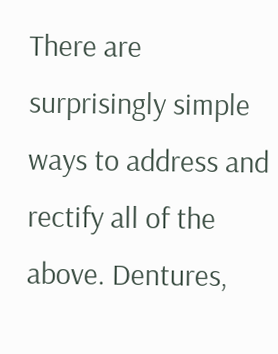There are surprisingly simple ways to address and rectify all of the above. Dentures,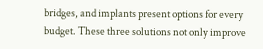bridges, and implants present options for every budget. These three solutions not only improve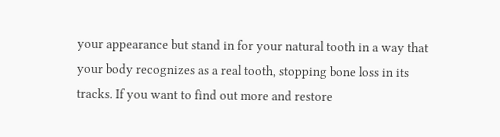your appearance but stand in for your natural tooth in a way that your body recognizes as a real tooth, stopping bone loss in its tracks. If you want to find out more and restore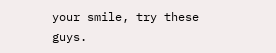your smile, try these guys.